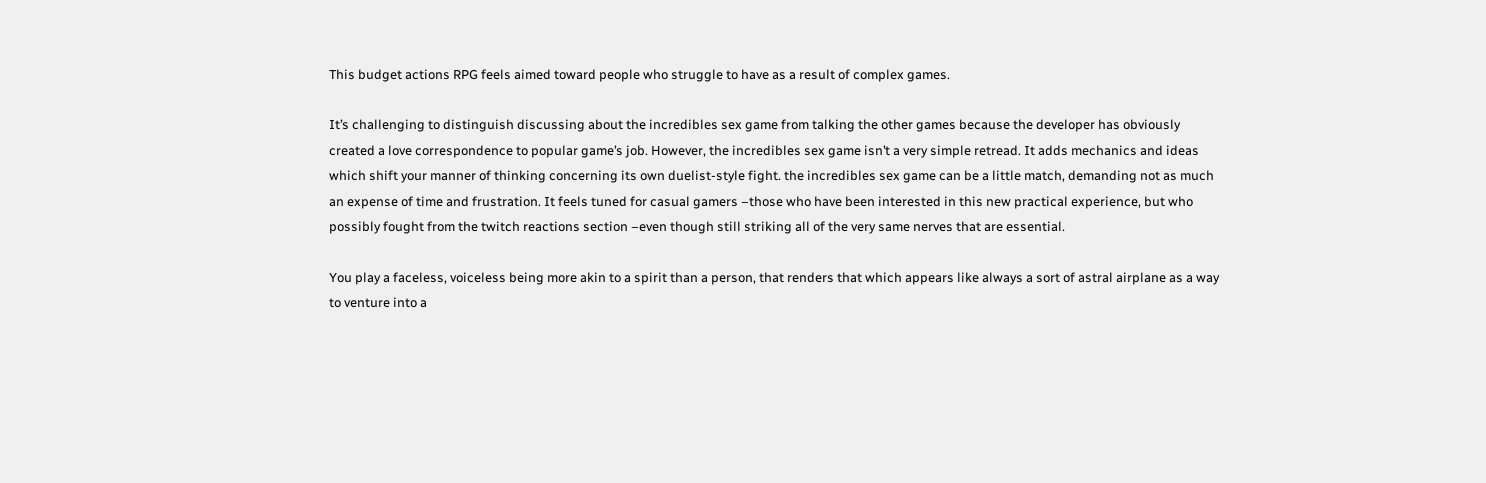This budget actions RPG feels aimed toward people who struggle to have as a result of complex games.

It’s challenging to distinguish discussing about the incredibles sex game from talking the other games because the developer has obviously created a love correspondence to popular game’s job. However, the incredibles sex game isn’t a very simple retread. It adds mechanics and ideas which shift your manner of thinking concerning its own duelist-style fight. the incredibles sex game can be a little match, demanding not as much an expense of time and frustration. It feels tuned for casual gamers –those who have been interested in this new practical experience, but who possibly fought from the twitch reactions section –even though still striking all of the very same nerves that are essential.

You play a faceless, voiceless being more akin to a spirit than a person, that renders that which appears like always a sort of astral airplane as a way to venture into a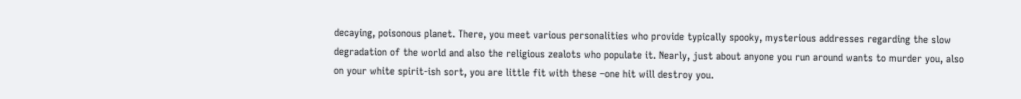decaying, poisonous planet. There, you meet various personalities who provide typically spooky, mysterious addresses regarding the slow degradation of the world and also the religious zealots who populate it. Nearly, just about anyone you run around wants to murder you, also on your white spirit-ish sort, you are little fit with these –one hit will destroy you.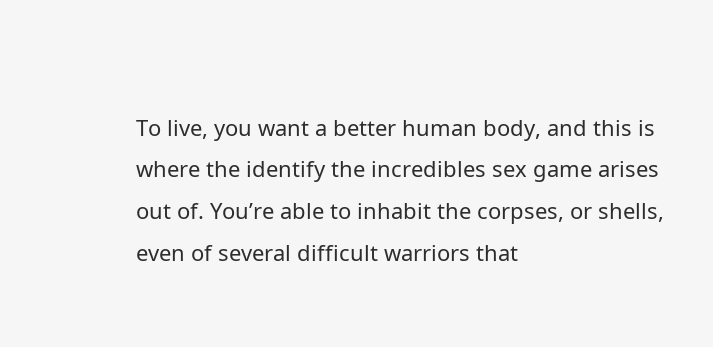To live, you want a better human body, and this is where the identify the incredibles sex game arises out of. You’re able to inhabit the corpses, or shells, even of several difficult warriors that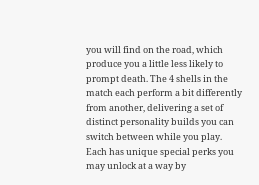you will find on the road, which produce you a little less likely to prompt death. The 4 shells in the match each perform a bit differently from another, delivering a set of distinct personality builds you can switch between while you play. Each has unique special perks you may unlock at a way by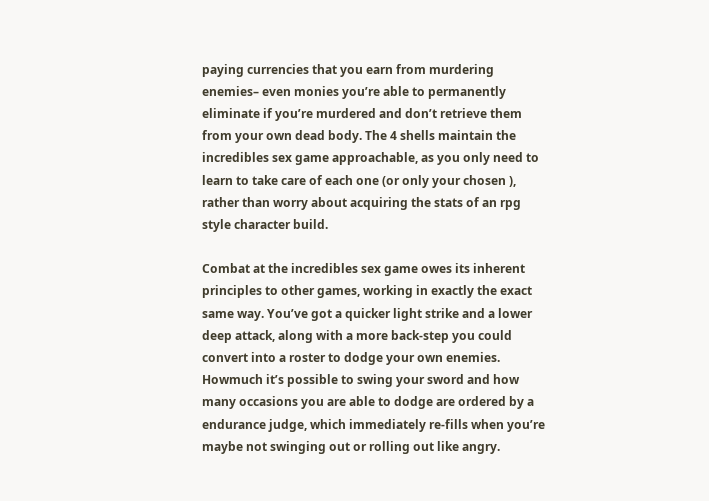paying currencies that you earn from murdering enemies– even monies you’re able to permanently eliminate if you’re murdered and don’t retrieve them from your own dead body. The 4 shells maintain the incredibles sex game approachable, as you only need to learn to take care of each one (or only your chosen ), rather than worry about acquiring the stats of an rpg style character build.

Combat at the incredibles sex game owes its inherent principles to other games, working in exactly the exact same way. You’ve got a quicker light strike and a lower deep attack, along with a more back-step you could convert into a roster to dodge your own enemies. Howmuch it’s possible to swing your sword and how many occasions you are able to dodge are ordered by a endurance judge, which immediately re-fills when you’re maybe not swinging out or rolling out like angry.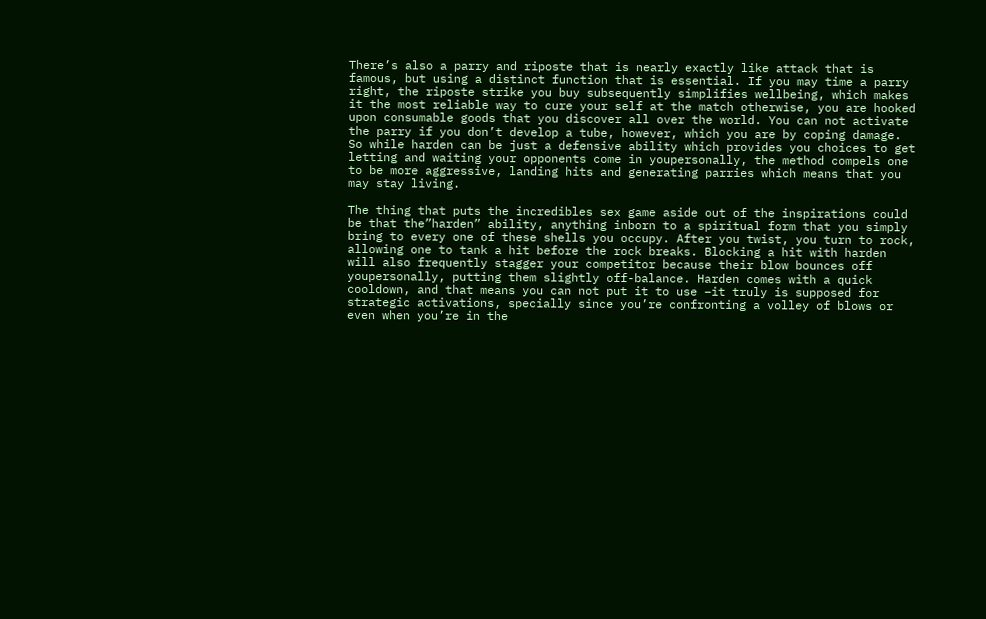There’s also a parry and riposte that is nearly exactly like attack that is famous, but using a distinct function that is essential. If you may time a parry right, the riposte strike you buy subsequently simplifies wellbeing, which makes it the most reliable way to cure your self at the match otherwise, you are hooked upon consumable goods that you discover all over the world. You can not activate the parry if you don’t develop a tube, however, which you are by coping damage. So while harden can be just a defensive ability which provides you choices to get letting and waiting your opponents come in youpersonally, the method compels one to be more aggressive, landing hits and generating parries which means that you may stay living.

The thing that puts the incredibles sex game aside out of the inspirations could be that the”harden” ability, anything inborn to a spiritual form that you simply bring to every one of these shells you occupy. After you twist, you turn to rock, allowing one to tank a hit before the rock breaks. Blocking a hit with harden will also frequently stagger your competitor because their blow bounces off youpersonally, putting them slightly off-balance. Harden comes with a quick cooldown, and that means you can not put it to use –it truly is supposed for strategic activations, specially since you’re confronting a volley of blows or even when you’re in the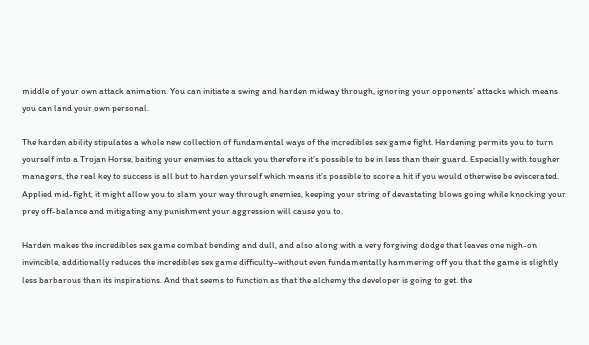middle of your own attack animation. You can initiate a swing and harden midway through, ignoring your opponents’ attacks which means you can land your own personal.

The harden ability stipulates a whole new collection of fundamental ways of the incredibles sex game fight. Hardening permits you to turn yourself into a Trojan Horse, baiting your enemies to attack you therefore it’s possible to be in less than their guard. Especially with tougher managers, the real key to success is all but to harden yourself which means it’s possible to score a hit if you would otherwise be eviscerated. Applied mid-fight, it might allow you to slam your way through enemies, keeping your string of devastating blows going while knocking your prey off-balance and mitigating any punishment your aggression will cause you to.

Harden makes the incredibles sex game combat bending and dull, and also along with a very forgiving dodge that leaves one nigh-on invincible, additionally reduces the incredibles sex game difficulty–without even fundamentally hammering off you that the game is slightly less barbarous than its inspirations. And that seems to function as that the alchemy the developer is going to get. the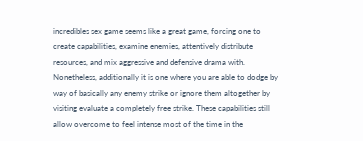incredibles sex game seems like a great game, forcing one to create capabilities, examine enemies, attentively distribute resources, and mix aggressive and defensive drama with. Nonetheless, additionally it is one where you are able to dodge by way of basically any enemy strike or ignore them altogether by visiting evaluate a completely free strike. These capabilities still allow overcome to feel intense most of the time in the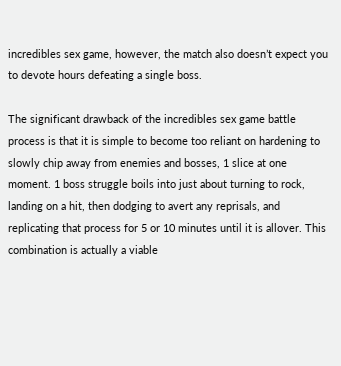incredibles sex game, however, the match also doesn’t expect you to devote hours defeating a single boss.

The significant drawback of the incredibles sex game battle process is that it is simple to become too reliant on hardening to slowly chip away from enemies and bosses, 1 slice at one moment. 1 boss struggle boils into just about turning to rock, landing on a hit, then dodging to avert any reprisals, and replicating that process for 5 or 10 minutes until it is allover. This combination is actually a viable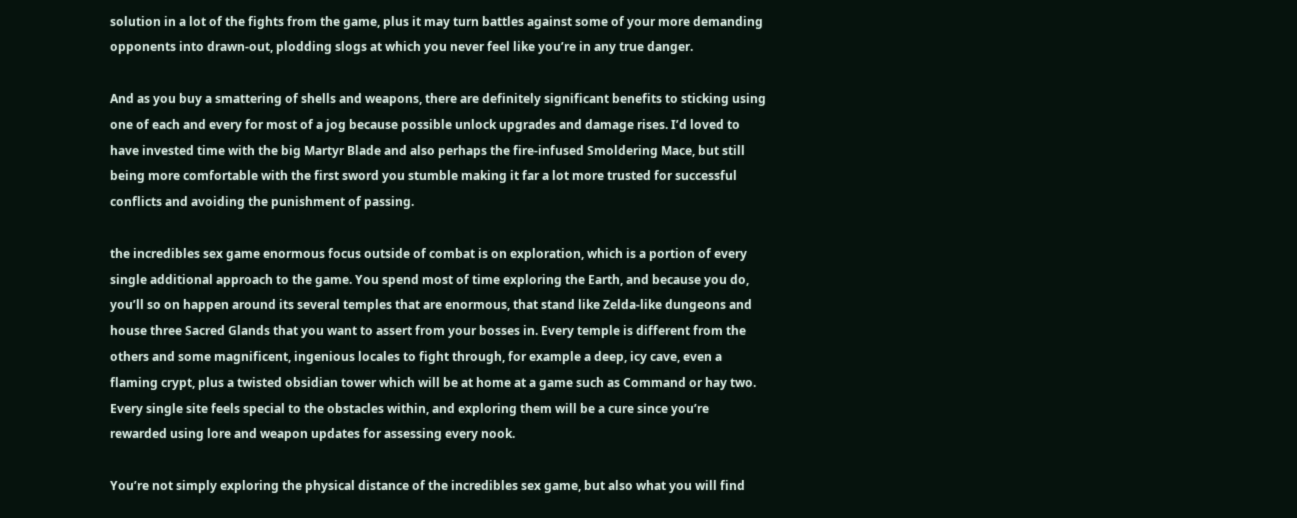solution in a lot of the fights from the game, plus it may turn battles against some of your more demanding opponents into drawn-out, plodding slogs at which you never feel like you’re in any true danger.

And as you buy a smattering of shells and weapons, there are definitely significant benefits to sticking using one of each and every for most of a jog because possible unlock upgrades and damage rises. I’d loved to have invested time with the big Martyr Blade and also perhaps the fire-infused Smoldering Mace, but still being more comfortable with the first sword you stumble making it far a lot more trusted for successful conflicts and avoiding the punishment of passing.

the incredibles sex game enormous focus outside of combat is on exploration, which is a portion of every single additional approach to the game. You spend most of time exploring the Earth, and because you do, you’ll so on happen around its several temples that are enormous, that stand like Zelda-like dungeons and house three Sacred Glands that you want to assert from your bosses in. Every temple is different from the others and some magnificent, ingenious locales to fight through, for example a deep, icy cave, even a flaming crypt, plus a twisted obsidian tower which will be at home at a game such as Command or hay two. Every single site feels special to the obstacles within, and exploring them will be a cure since you’re rewarded using lore and weapon updates for assessing every nook.

You’re not simply exploring the physical distance of the incredibles sex game, but also what you will find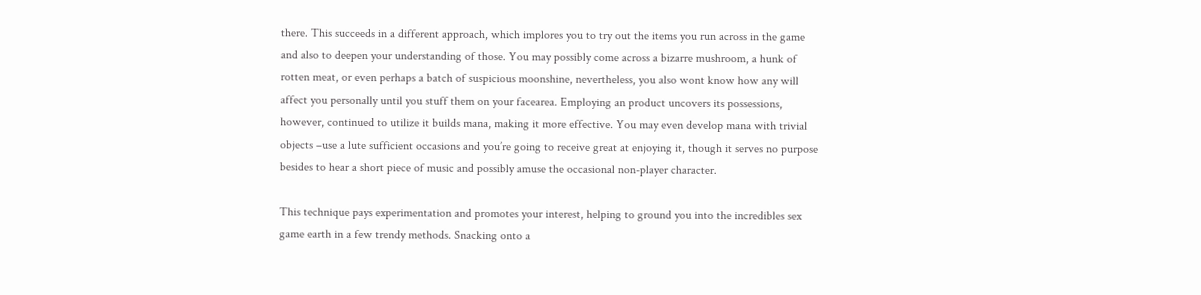there. This succeeds in a different approach, which implores you to try out the items you run across in the game and also to deepen your understanding of those. You may possibly come across a bizarre mushroom, a hunk of rotten meat, or even perhaps a batch of suspicious moonshine, nevertheless, you also wont know how any will affect you personally until you stuff them on your facearea. Employing an product uncovers its possessions, however, continued to utilize it builds mana, making it more effective. You may even develop mana with trivial objects –use a lute sufficient occasions and you’re going to receive great at enjoying it, though it serves no purpose besides to hear a short piece of music and possibly amuse the occasional non-player character.

This technique pays experimentation and promotes your interest, helping to ground you into the incredibles sex game earth in a few trendy methods. Snacking onto a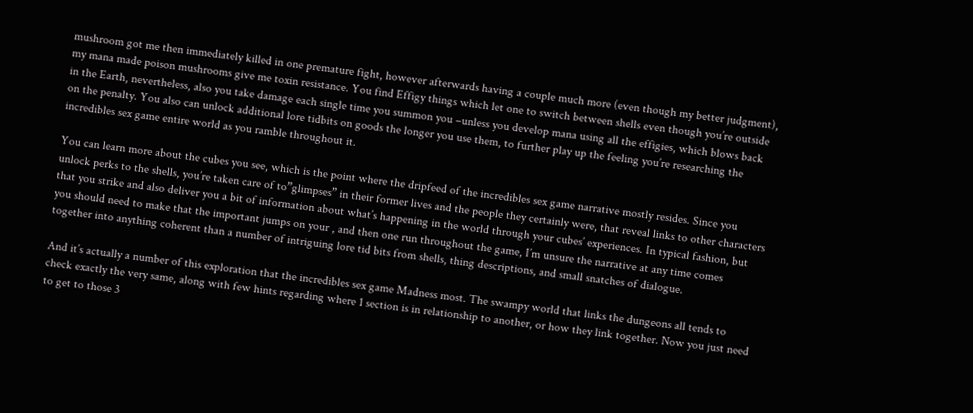mushroom got me then immediately killed in one premature fight, however afterwards having a couple much more (even though my better judgment), my mana made poison mushrooms give me toxin resistance. You find Effigy things which let one to switch between shells even though you’re outside in the Earth, nevertheless, also you take damage each single time you summon you –unless you develop mana using all the effigies, which blows back on the penalty. You also can unlock additional lore tidbits on goods the longer you use them, to further play up the feeling you’re researching the incredibles sex game entire world as you ramble throughout it.

You can learn more about the cubes you see, which is the point where the dripfeed of the incredibles sex game narrative mostly resides. Since you unlock perks to the shells, you’re taken care of to”glimpses” in their former lives and the people they certainly were, that reveal links to other characters that you strike and also deliver you a bit of information about what’s happening in the world through your cubes’ experiences. In typical fashion, but you should need to make that the important jumps on your , and then one run throughout the game, I’m unsure the narrative at any time comes together into anything coherent than a number of intriguing lore tid bits from shells, thing descriptions, and small snatches of dialogue.

And it’s actually a number of this exploration that the incredibles sex game Madness most. The swampy world that links the dungeons all tends to check exactly the very same, along with few hints regarding where 1 section is in relationship to another, or how they link together. Now you just need to get to those 3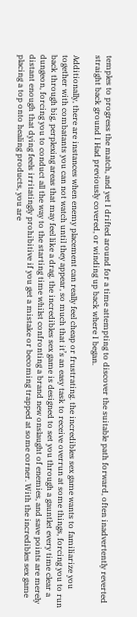temples to progress the match, and yet I drifted around for a time attempting to discover the suitable path forward, often inadvertently reverted straight back ground I Had previously covered, or winding up back where I began.

Additionally, there are instances when enemy placement can really feel cheap or frustrating. the incredibles sex game wants to familiarize you together with combatants you can not watch until they appear, so much that it’s an easy task to receive overrun at some things, forcing you to run back through big, perplexing areas that may feel like a drag. the incredibles sex game is designed to set you through a gauntlet every time clear a dungeon, forcing you to conduct all the way to the starting time whilst confronting a brand new onslaught of enemies, and save points are merely distant enough that dying feels irritatingly prohibitive if you get a mistake or becoming trapped at some corner. With the incredibles sex game placing a top onto healing products, you are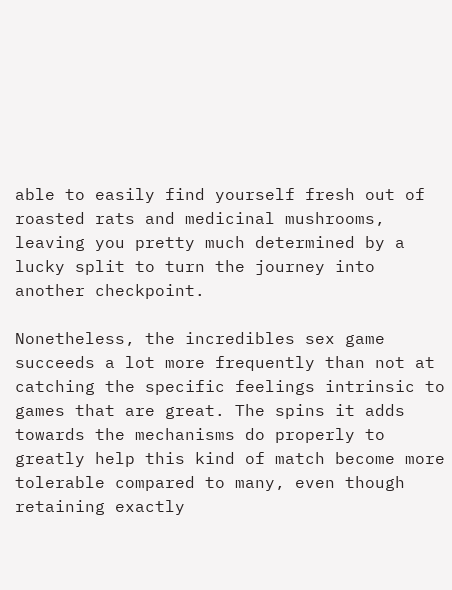able to easily find yourself fresh out of roasted rats and medicinal mushrooms, leaving you pretty much determined by a lucky split to turn the journey into another checkpoint.

Nonetheless, the incredibles sex game succeeds a lot more frequently than not at catching the specific feelings intrinsic to games that are great. The spins it adds towards the mechanisms do properly to greatly help this kind of match become more tolerable compared to many, even though retaining exactly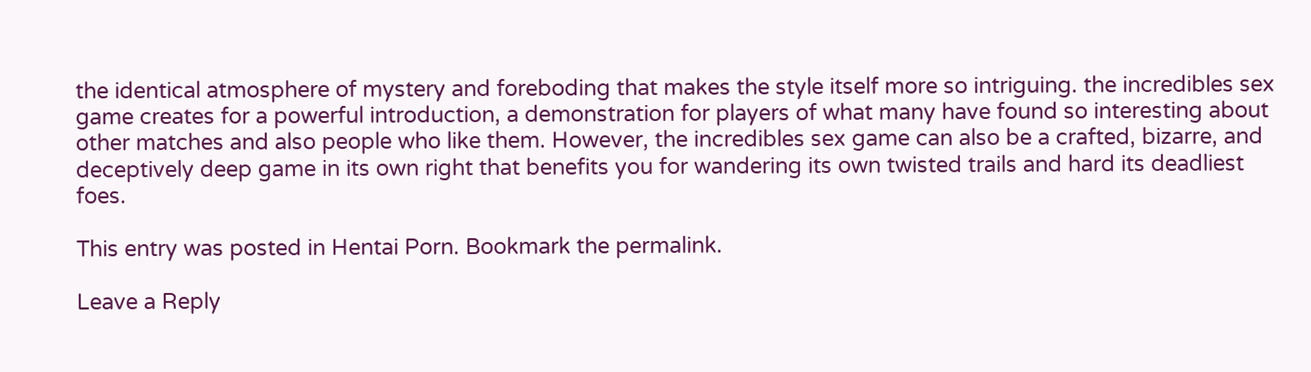the identical atmosphere of mystery and foreboding that makes the style itself more so intriguing. the incredibles sex game creates for a powerful introduction, a demonstration for players of what many have found so interesting about other matches and also people who like them. However, the incredibles sex game can also be a crafted, bizarre, and deceptively deep game in its own right that benefits you for wandering its own twisted trails and hard its deadliest foes.

This entry was posted in Hentai Porn. Bookmark the permalink.

Leave a Reply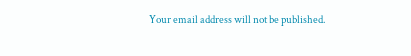Your email address will not be published.